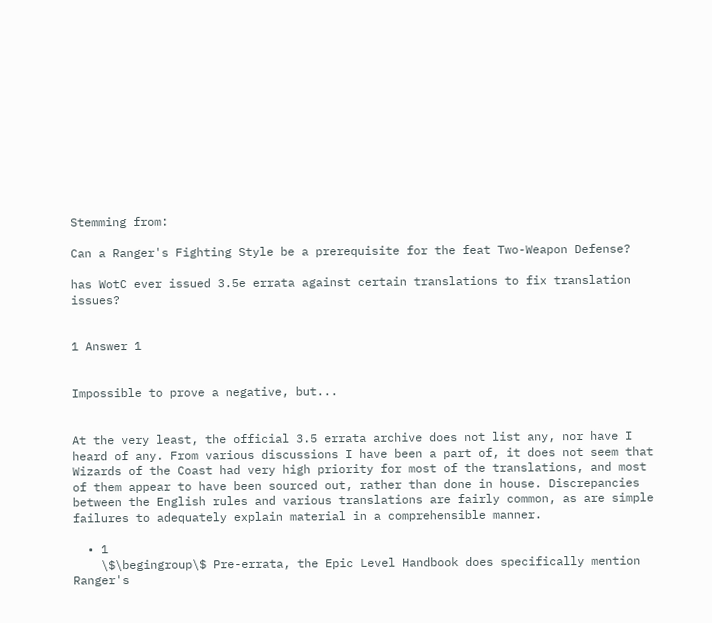Stemming from:

Can a Ranger's Fighting Style be a prerequisite for the feat Two-Weapon Defense?

has WotC ever issued 3.5e errata against certain translations to fix translation issues?


1 Answer 1


Impossible to prove a negative, but...


At the very least, the official 3.5 errata archive does not list any, nor have I heard of any. From various discussions I have been a part of, it does not seem that Wizards of the Coast had very high priority for most of the translations, and most of them appear to have been sourced out, rather than done in house. Discrepancies between the English rules and various translations are fairly common, as are simple failures to adequately explain material in a comprehensible manner.

  • 1
    \$\begingroup\$ Pre-errata, the Epic Level Handbook does specifically mention Ranger's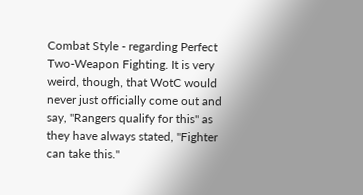Combat Style - regarding Perfect Two-Weapon Fighting. It is very weird, though, that WotC would never just officially come out and say, "Rangers qualify for this" as they have always stated, "Fighter can take this."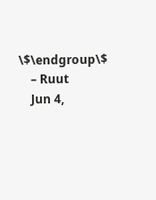\$\endgroup\$
    – Ruut
    Jun 4,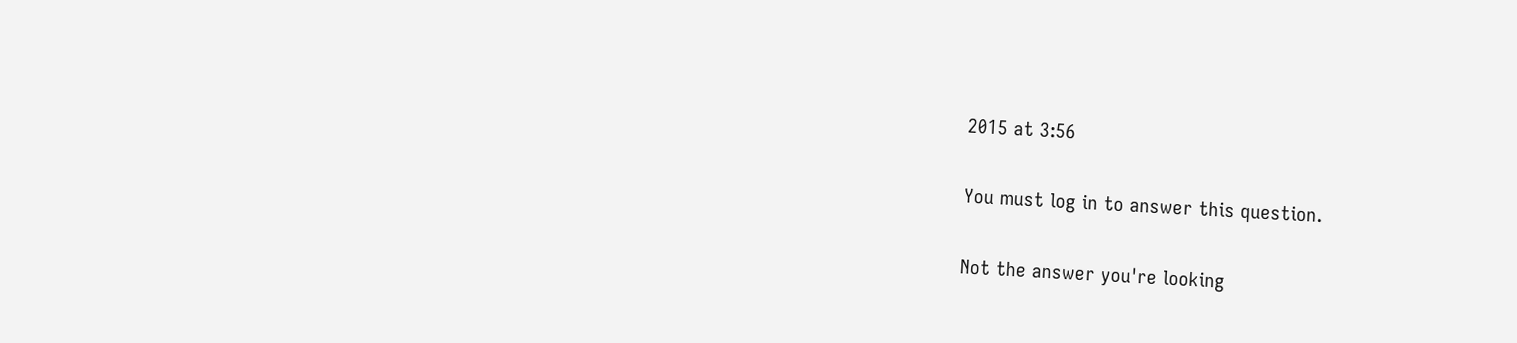2015 at 3:56

You must log in to answer this question.

Not the answer you're looking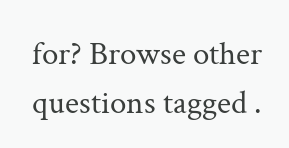for? Browse other questions tagged .